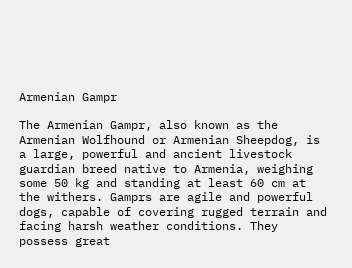Armenian Gampr

The Armenian Gampr, also known as the Armenian Wolfhound or Armenian Sheepdog, is a large, powerful and ancient livestock guardian breed native to Armenia, weighing some 50 kg and standing at least 60 cm at the withers. Gamprs are agile and powerful dogs, capable of covering rugged terrain and facing harsh weather conditions. They possess great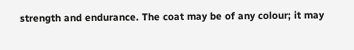strength and endurance. The coat may be of any colour; it may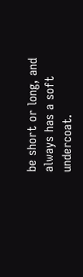be short or long, and always has a soft undercoat.